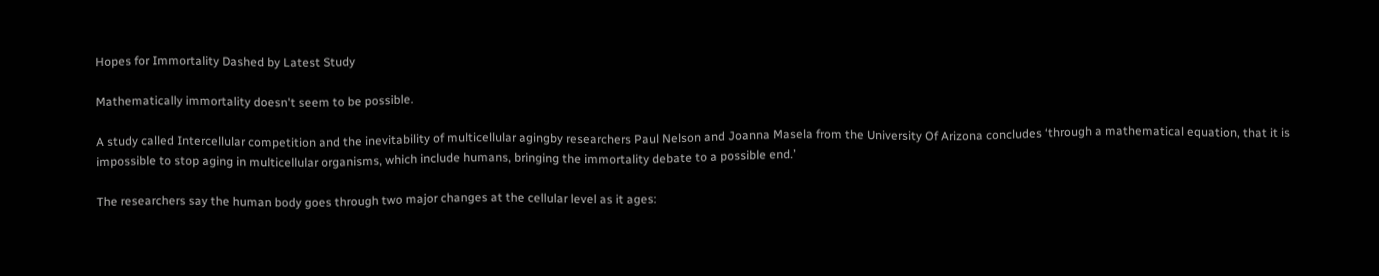Hopes for Immortality Dashed by Latest Study

Mathematically immortality doesn't seem to be possible.

A study called Intercellular competition and the inevitability of multicellular agingby researchers Paul Nelson and Joanna Masela from the University Of Arizona concludes ‘through a mathematical equation, that it is impossible to stop aging in multicellular organisms, which include humans, bringing the immortality debate to a possible end.’

The researchers say the human body goes through two major changes at the cellular level as it ages: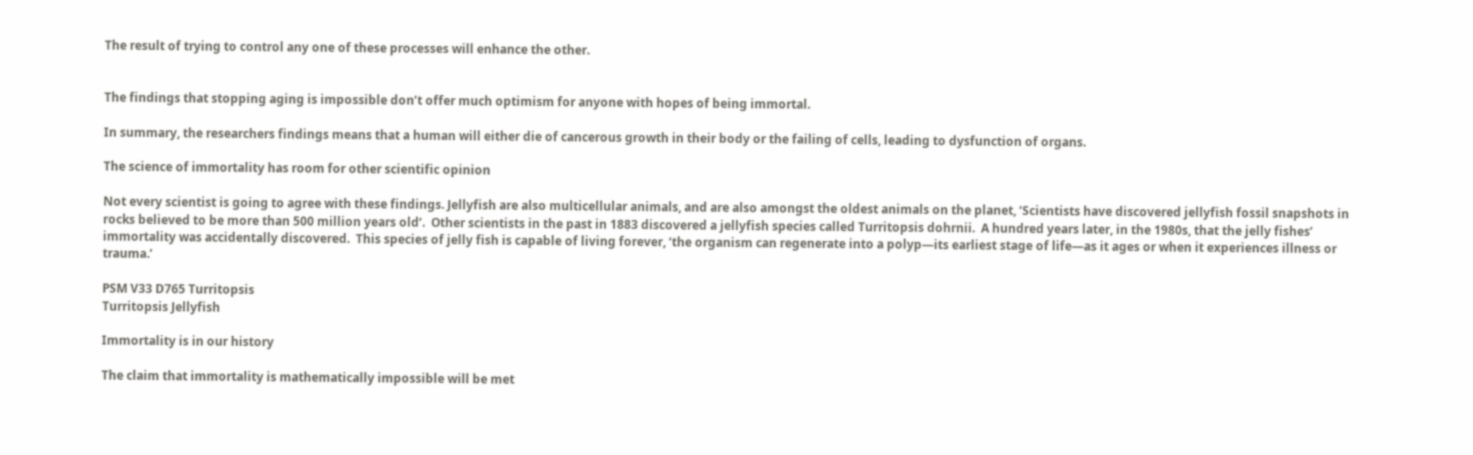The result of trying to control any one of these processes will enhance the other.


The findings that stopping aging is impossible don’t offer much optimism for anyone with hopes of being immortal.

In summary, the researchers findings means that a human will either die of cancerous growth in their body or the failing of cells, leading to dysfunction of organs.

The science of immortality has room for other scientific opinion

Not every scientist is going to agree with these findings. Jellyfish are also multicellular animals, and are also amongst the oldest animals on the planet, ‘Scientists have discovered jellyfish fossil snapshots in rocks believed to be more than 500 million years old‘.  Other scientists in the past in 1883 discovered a jellyfish species called Turritopsis dohrnii.  A hundred years later, in the 1980s, that the jelly fishes’ immortality was accidentally discovered.  This species of jelly fish is capable of living forever, ‘the organism can regenerate into a polyp—its earliest stage of life—as it ages or when it experiences illness or trauma.’

PSM V33 D765 Turritopsis
Turritopsis Jellyfish

Immortality is in our history

The claim that immortality is mathematically impossible will be met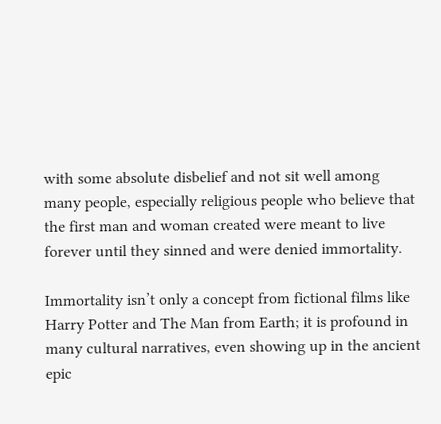with some absolute disbelief and not sit well among many people, especially religious people who believe that the first man and woman created were meant to live forever until they sinned and were denied immortality.

Immortality isn’t only a concept from fictional films like Harry Potter and The Man from Earth; it is profound in many cultural narratives, even showing up in the ancient epic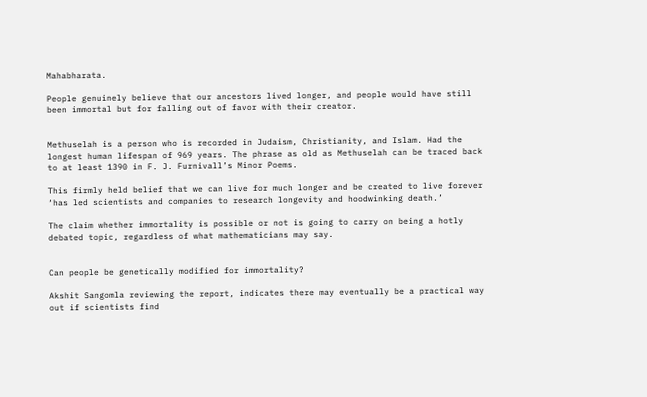Mahabharata.

People genuinely believe that our ancestors lived longer, and people would have still been immortal but for falling out of favor with their creator.


Methuselah is a person who is recorded in Judaism, Christianity, and Islam. Had the longest human lifespan of 969 years. The phrase as old as Methuselah can be traced back to at least 1390 in F. J. Furnivall’s Minor Poems.

This firmly held belief that we can live for much longer and be created to live forever ‘has led scientists and companies to research longevity and hoodwinking death.’

The claim whether immortality is possible or not is going to carry on being a hotly debated topic, regardless of what mathematicians may say.


Can people be genetically modified for immortality?

Akshit Sangomla reviewing the report, indicates there may eventually be a practical way out if scientists find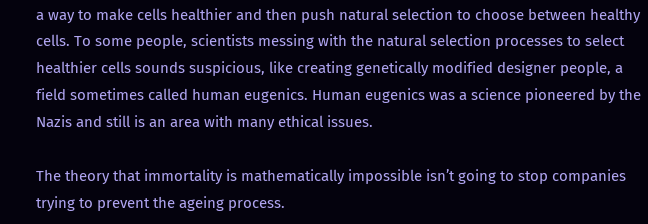a way to make cells healthier and then push natural selection to choose between healthy cells. To some people, scientists messing with the natural selection processes to select healthier cells sounds suspicious, like creating genetically modified designer people, a field sometimes called human eugenics. Human eugenics was a science pioneered by the Nazis and still is an area with many ethical issues.

The theory that immortality is mathematically impossible isn’t going to stop companies trying to prevent the ageing process.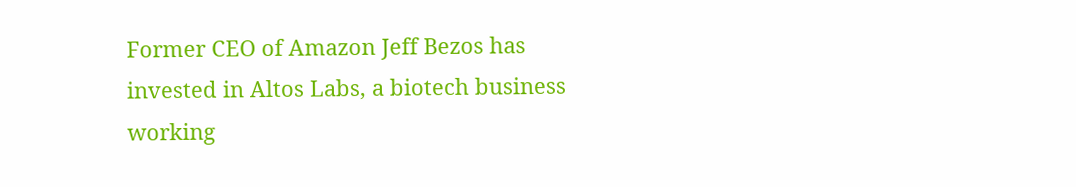Former CEO of Amazon Jeff Bezos has invested in Altos Labs, a biotech business working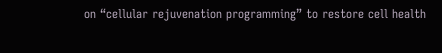on “cellular rejuvenation programming” to restore cell health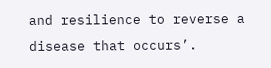and resilience to reverse a disease that occurs’.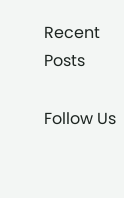Recent Posts

Follow Us